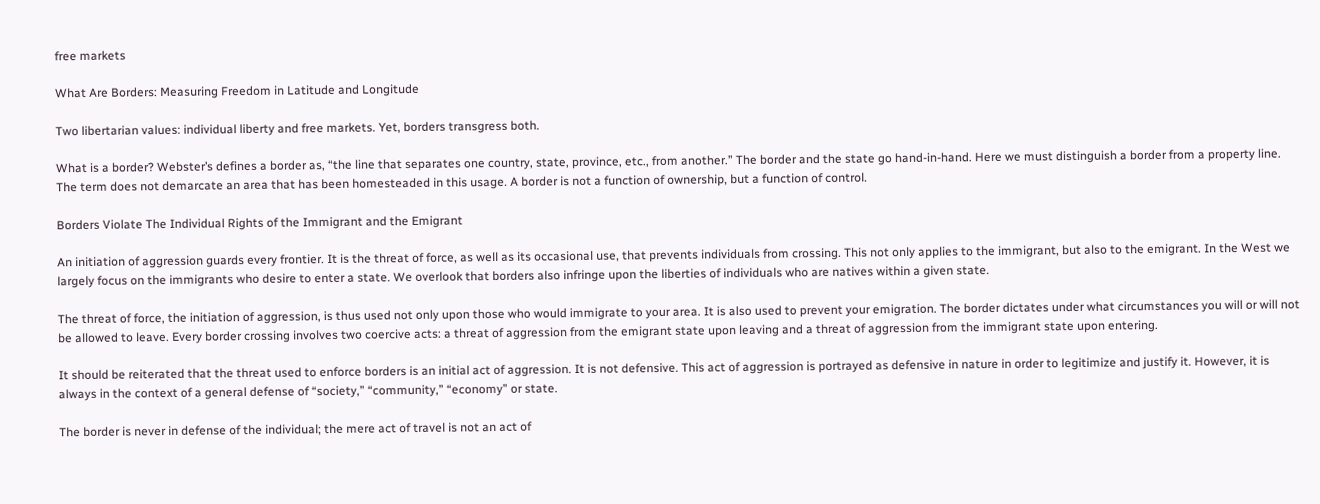free markets

What Are Borders: Measuring Freedom in Latitude and Longitude

Two libertarian values: individual liberty and free markets. Yet, borders transgress both.

What is a border? Webster’s defines a border as, “the line that separates one country, state, province, etc., from another.” The border and the state go hand-in-hand. Here we must distinguish a border from a property line. The term does not demarcate an area that has been homesteaded in this usage. A border is not a function of ownership, but a function of control.

Borders Violate The Individual Rights of the Immigrant and the Emigrant

An initiation of aggression guards every frontier. It is the threat of force, as well as its occasional use, that prevents individuals from crossing. This not only applies to the immigrant, but also to the emigrant. In the West we largely focus on the immigrants who desire to enter a state. We overlook that borders also infringe upon the liberties of individuals who are natives within a given state.

The threat of force, the initiation of aggression, is thus used not only upon those who would immigrate to your area. It is also used to prevent your emigration. The border dictates under what circumstances you will or will not be allowed to leave. Every border crossing involves two coercive acts: a threat of aggression from the emigrant state upon leaving and a threat of aggression from the immigrant state upon entering.

It should be reiterated that the threat used to enforce borders is an initial act of aggression. It is not defensive. This act of aggression is portrayed as defensive in nature in order to legitimize and justify it. However, it is always in the context of a general defense of “society,” “community,” “economy” or state.

The border is never in defense of the individual; the mere act of travel is not an act of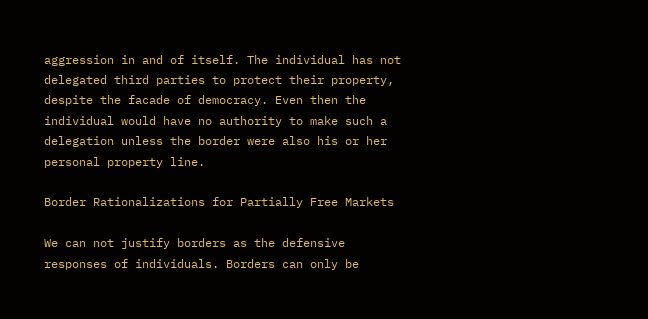aggression in and of itself. The individual has not delegated third parties to protect their property, despite the facade of democracy. Even then the individual would have no authority to make such a delegation unless the border were also his or her personal property line.

Border Rationalizations for Partially Free Markets

We can not justify borders as the defensive responses of individuals. Borders can only be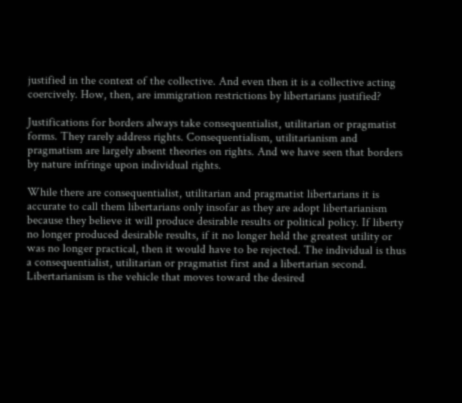justified in the context of the collective. And even then it is a collective acting coercively. How, then, are immigration restrictions by libertarians justified?

Justifications for borders always take consequentialist, utilitarian or pragmatist forms. They rarely address rights. Consequentialism, utilitarianism and pragmatism are largely absent theories on rights. And we have seen that borders by nature infringe upon individual rights.

While there are consequentialist, utilitarian and pragmatist libertarians it is accurate to call them libertarians only insofar as they are adopt libertarianism because they believe it will produce desirable results or political policy. If liberty no longer produced desirable results, if it no longer held the greatest utility or was no longer practical, then it would have to be rejected. The individual is thus a consequentialist, utilitarian or pragmatist first and a libertarian second. Libertarianism is the vehicle that moves toward the desired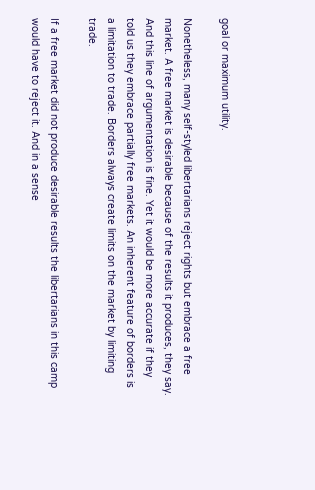goal or maximum utility.

Nonetheless, many self-styled libertarians reject rights but embrace a free market. A free market is desirable because of the results it produces, they say. And this line of argumentation is fine. Yet it would be more accurate if they told us they embrace partially free markets. An inherent feature of borders is a limitation to trade. Borders always create limits on the market by limiting trade.

If a free market did not produce desirable results the libertarians in this camp would have to reject it. And in a sense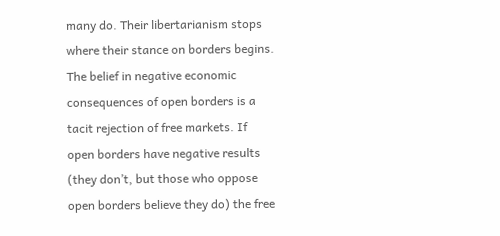many do. Their libertarianism stops where their stance on borders begins. The belief in negative economic consequences of open borders is a tacit rejection of free markets. If open borders have negative results (they don’t, but those who oppose open borders believe they do) the free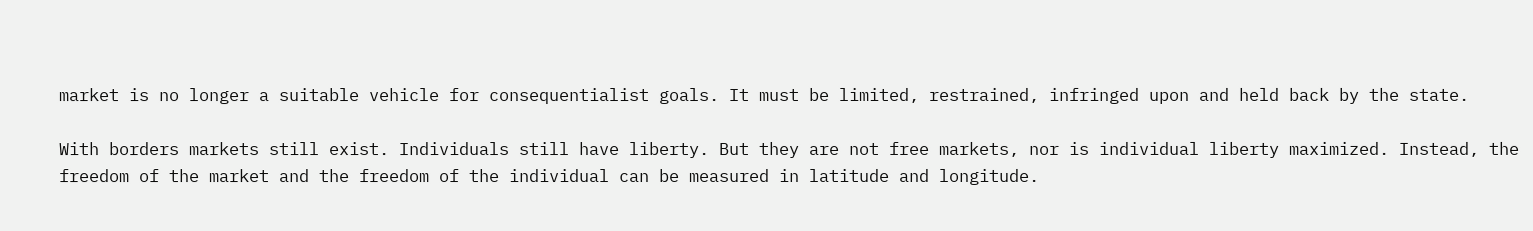market is no longer a suitable vehicle for consequentialist goals. It must be limited, restrained, infringed upon and held back by the state.

With borders markets still exist. Individuals still have liberty. But they are not free markets, nor is individual liberty maximized. Instead, the freedom of the market and the freedom of the individual can be measured in latitude and longitude.